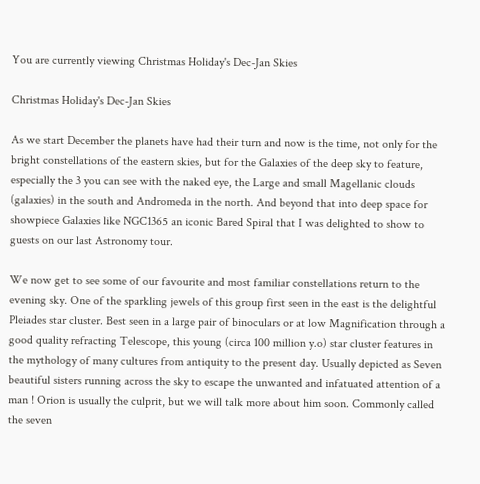You are currently viewing Christmas Holiday's Dec-Jan Skies

Christmas Holiday's Dec-Jan Skies

As we start December the planets have had their turn and now is the time, not only for the bright constellations of the eastern skies, but for the Galaxies of the deep sky to feature, especially the 3 you can see with the naked eye, the Large and small Magellanic clouds (galaxies) in the south and Andromeda in the north. And beyond that into deep space for showpiece Galaxies like NGC1365 an iconic Bared Spiral that I was delighted to show to guests on our last Astronomy tour.

We now get to see some of our favourite and most familiar constellations return to the evening sky. One of the sparkling jewels of this group first seen in the east is the delightful Pleiades star cluster. Best seen in a large pair of binoculars or at low Magnification through a good quality refracting Telescope, this young (circa 100 million y.o) star cluster features in the mythology of many cultures from antiquity to the present day. Usually depicted as Seven beautiful sisters running across the sky to escape the unwanted and infatuated attention of a man ! Orion is usually the culprit, but we will talk more about him soon. Commonly called the seven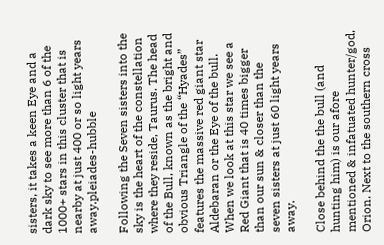sisters, it takes a keen Eye and a dark sky to see more than 6 of the 1000+ stars in this cluster that is nearby at just 400 or so light years away.pleiades-hubble

Following the Seven sisters into the sky is the heart of the constellation where they reside, Taurus. The head of the Bull, known as the bright and obvious Triangle of the “Hyades” features the massive red giant star Aldebaran or the Eye of the bull. When we look at this star we see a Red Giant that is 40 times bigger than our sun & closer than the seven sisters at just 60 light years away.

Close behind the the bull (and hunting him) is our afore mentioned & infatuated hunter/god, Orion. Next to the southern cross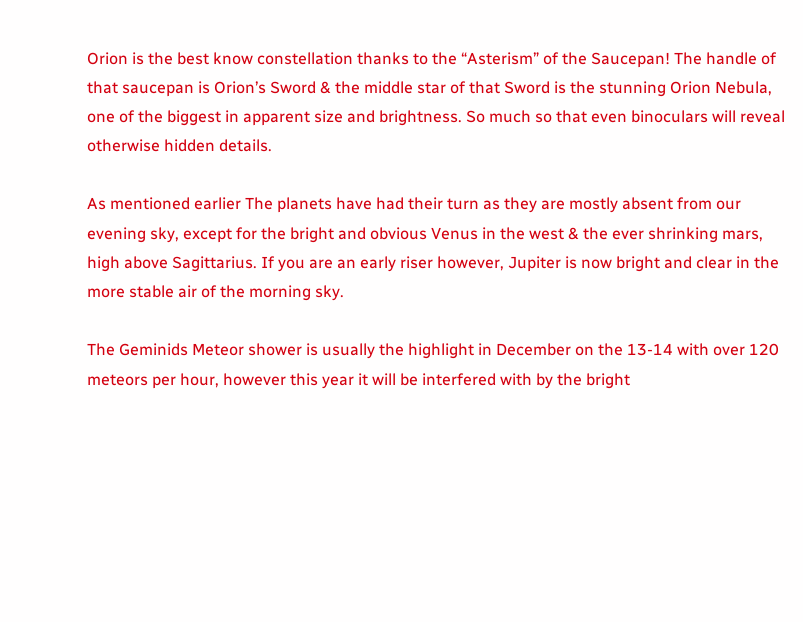Orion is the best know constellation thanks to the “Asterism” of the Saucepan! The handle of that saucepan is Orion’s Sword & the middle star of that Sword is the stunning Orion Nebula, one of the biggest in apparent size and brightness. So much so that even binoculars will reveal otherwise hidden details.

As mentioned earlier The planets have had their turn as they are mostly absent from our evening sky, except for the bright and obvious Venus in the west & the ever shrinking mars, high above Sagittarius. If you are an early riser however, Jupiter is now bright and clear in the more stable air of the morning sky.

The Geminids Meteor shower is usually the highlight in December on the 13-14 with over 120 meteors per hour, however this year it will be interfered with by the bright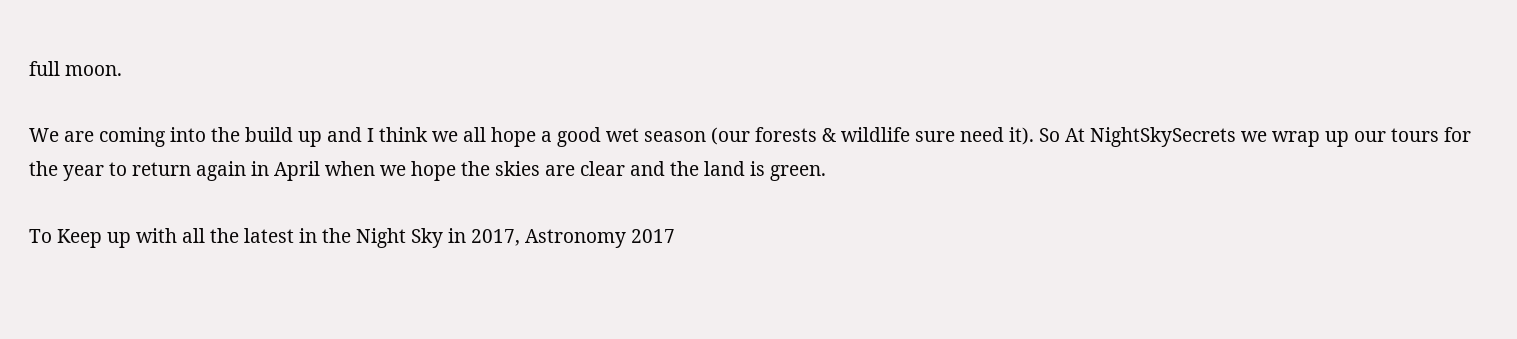full moon.

We are coming into the build up and I think we all hope a good wet season (our forests & wildlife sure need it). So At NightSkySecrets we wrap up our tours for the year to return again in April when we hope the skies are clear and the land is green.

To Keep up with all the latest in the Night Sky in 2017, Astronomy 2017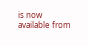is now available from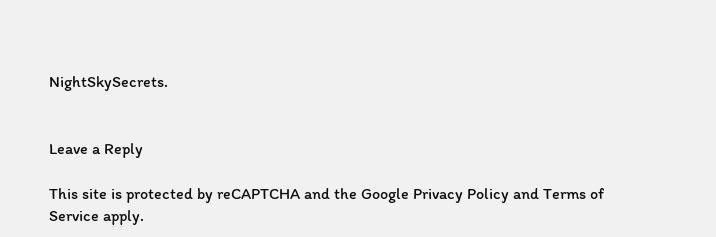NightSkySecrets.


Leave a Reply

This site is protected by reCAPTCHA and the Google Privacy Policy and Terms of Service apply.